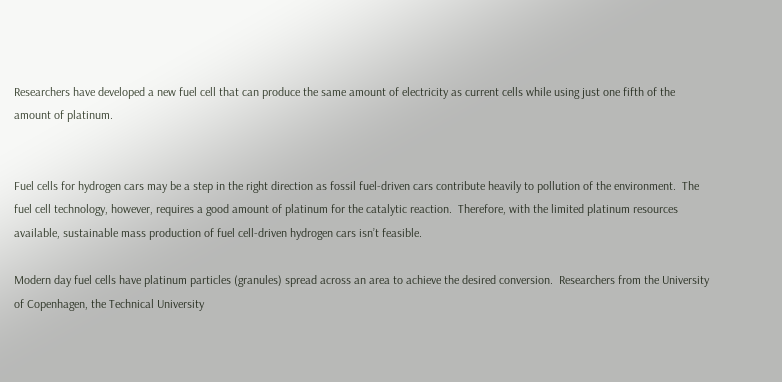Researchers have developed a new fuel cell that can produce the same amount of electricity as current cells while using just one fifth of the amount of platinum.


Fuel cells for hydrogen cars may be a step in the right direction as fossil fuel-driven cars contribute heavily to pollution of the environment.  The fuel cell technology, however, requires a good amount of platinum for the catalytic reaction.  Therefore, with the limited platinum resources available, sustainable mass production of fuel cell-driven hydrogen cars isn’t feasible.

Modern day fuel cells have platinum particles (granules) spread across an area to achieve the desired conversion.  Researchers from the University of Copenhagen, the Technical University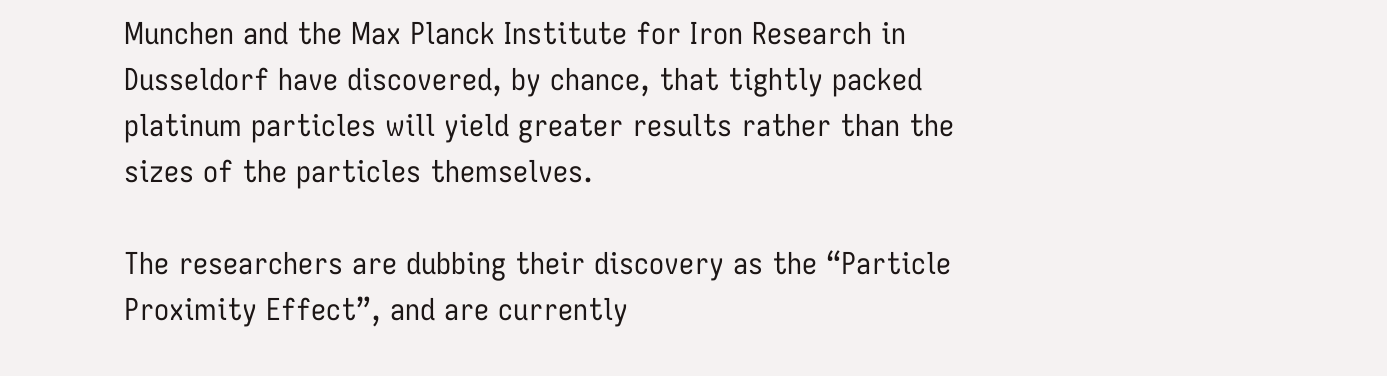Munchen and the Max Planck Institute for Iron Research in Dusseldorf have discovered, by chance, that tightly packed platinum particles will yield greater results rather than the sizes of the particles themselves.

The researchers are dubbing their discovery as the “Particle Proximity Effect”, and are currently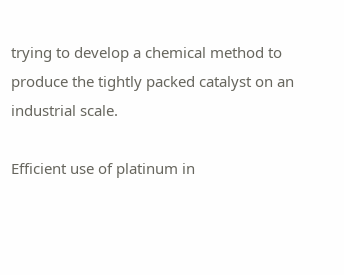trying to develop a chemical method to produce the tightly packed catalyst on an industrial scale.

Efficient use of platinum in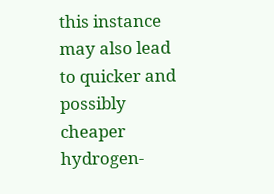this instance may also lead to quicker and possibly cheaper hydrogen-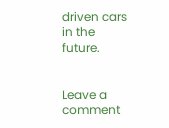driven cars in the future.


Leave a comment